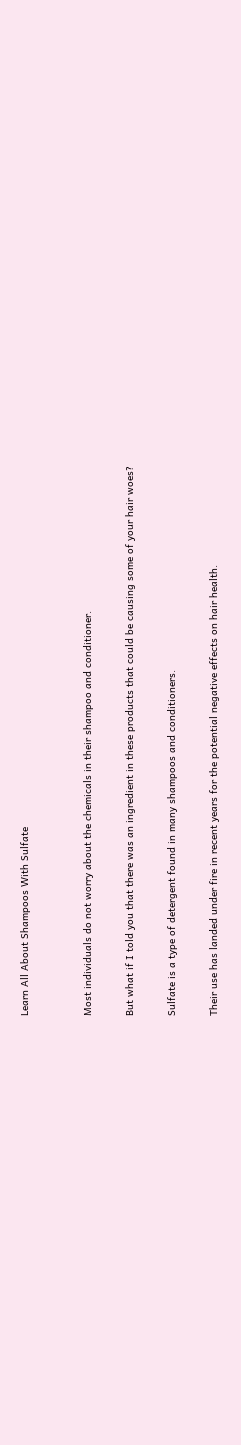Learn All About Shampoos With Sulfate


Most individuals do not worry about the chemicals in their shampoo and conditioner.

But what if I told you that there was an ingredient in these products that could be causing some of your hair woes?

Sulfate is a type of detergent found in many shampoos and conditioners.

Their use has landed under fire in recent years for the potential negative effects on hair health.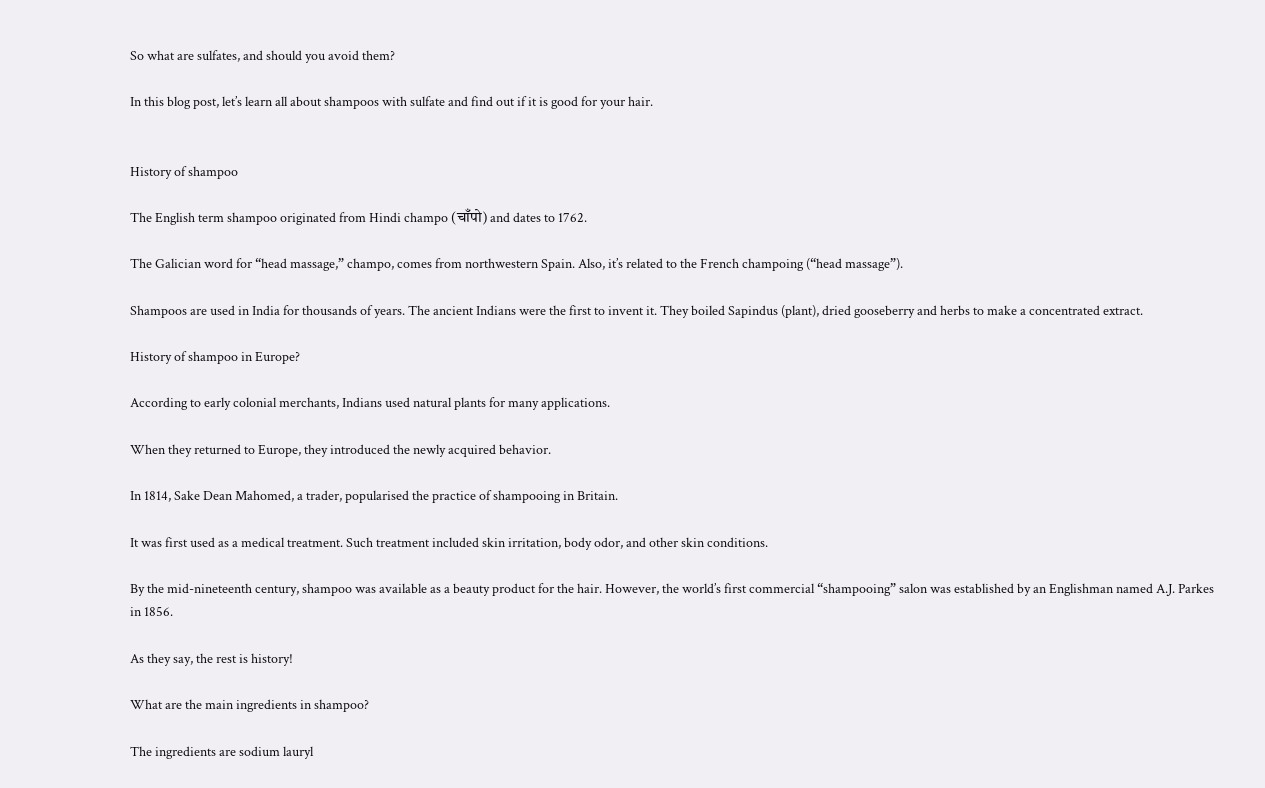So what are sulfates, and should you avoid them?

In this blog post, let’s learn all about shampoos with sulfate and find out if it is good for your hair.


History of shampoo

The English term shampoo originated from Hindi champo (चाँपो) and dates to 1762.

The Galician word for “head massage,” champo, comes from northwestern Spain. Also, it’s related to the French champoing (“head massage”).

Shampoos are used in India for thousands of years. The ancient Indians were the first to invent it. They boiled Sapindus (plant), dried gooseberry and herbs to make a concentrated extract.

History of shampoo in Europe?

According to early colonial merchants, Indians used natural plants for many applications.

When they returned to Europe, they introduced the newly acquired behavior.

In 1814, Sake Dean Mahomed, a trader, popularised the practice of shampooing in Britain.

It was first used as a medical treatment. Such treatment included skin irritation, body odor, and other skin conditions.

By the mid-nineteenth century, shampoo was available as a beauty product for the hair. However, the world’s first commercial “shampooing” salon was established by an Englishman named A.J. Parkes in 1856.

As they say, the rest is history!

What are the main ingredients in shampoo?

The ingredients are sodium lauryl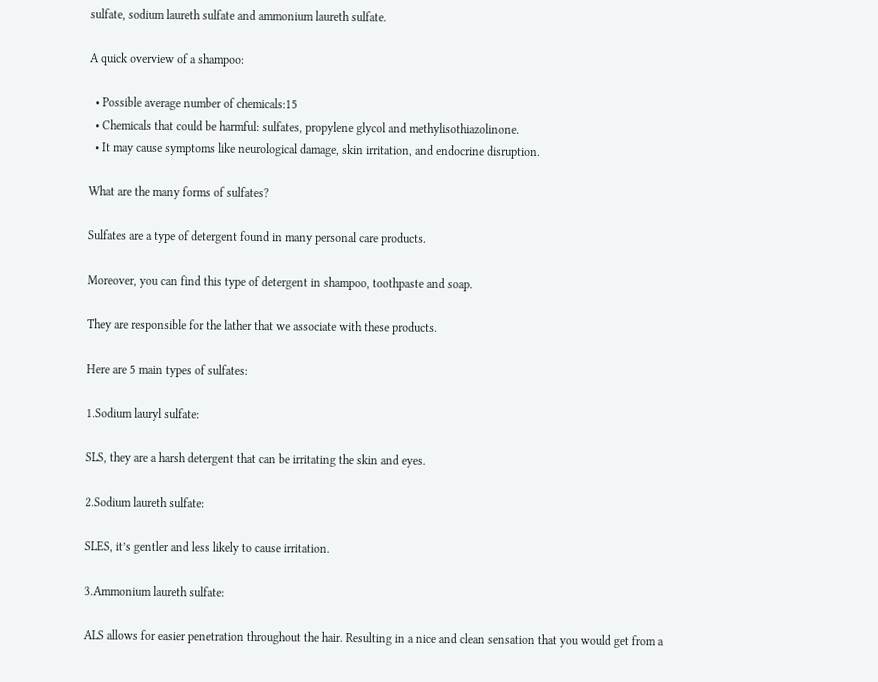sulfate, sodium laureth sulfate and ammonium laureth sulfate.

A quick overview of a shampoo:

  • Possible average number of chemicals:15
  • Chemicals that could be harmful: sulfates, propylene glycol and methylisothiazolinone.
  • It may cause symptoms like neurological damage, skin irritation, and endocrine disruption.

What are the many forms of sulfates?

Sulfates are a type of detergent found in many personal care products.

Moreover, you can find this type of detergent in shampoo, toothpaste and soap.

They are responsible for the lather that we associate with these products.

Here are 5 main types of sulfates:

1.Sodium lauryl sulfate:

SLS, they are a harsh detergent that can be irritating the skin and eyes.

2.Sodium laureth sulfate:

SLES, it’s gentler and less likely to cause irritation.

3.Ammonium laureth sulfate:

ALS allows for easier penetration throughout the hair. Resulting in a nice and clean sensation that you would get from a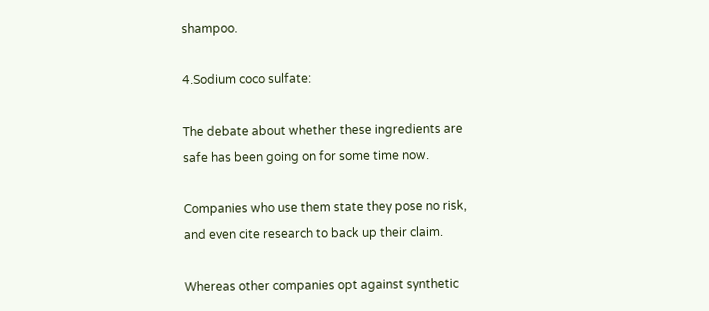shampoo.

4.Sodium coco sulfate:

The debate about whether these ingredients are safe has been going on for some time now.

Companies who use them state they pose no risk, and even cite research to back up their claim.

Whereas other companies opt against synthetic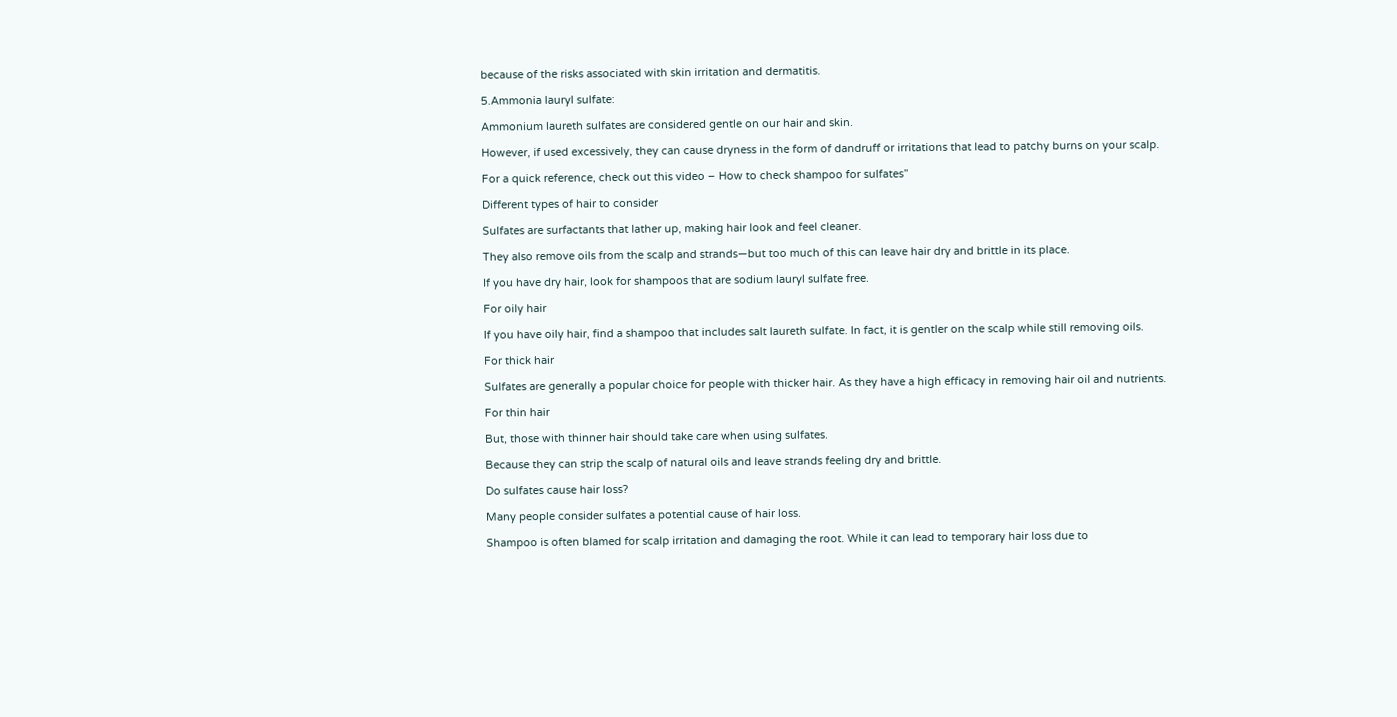because of the risks associated with skin irritation and dermatitis.

5.Ammonia lauryl sulfate:

Ammonium laureth sulfates are considered gentle on our hair and skin.

However, if used excessively, they can cause dryness in the form of dandruff or irritations that lead to patchy burns on your scalp.

For a quick reference, check out this video – How to check shampoo for sulfates”

Different types of hair to consider

Sulfates are surfactants that lather up, making hair look and feel cleaner.

They also remove oils from the scalp and strands—but too much of this can leave hair dry and brittle in its place.

If you have dry hair, look for shampoos that are sodium lauryl sulfate free.

For oily hair

If you have oily hair, find a shampoo that includes salt laureth sulfate. In fact, it is gentler on the scalp while still removing oils.

For thick hair

Sulfates are generally a popular choice for people with thicker hair. As they have a high efficacy in removing hair oil and nutrients.

For thin hair

But, those with thinner hair should take care when using sulfates.

Because they can strip the scalp of natural oils and leave strands feeling dry and brittle.

Do sulfates cause hair loss?

Many people consider sulfates a potential cause of hair loss.

Shampoo is often blamed for scalp irritation and damaging the root. While it can lead to temporary hair loss due to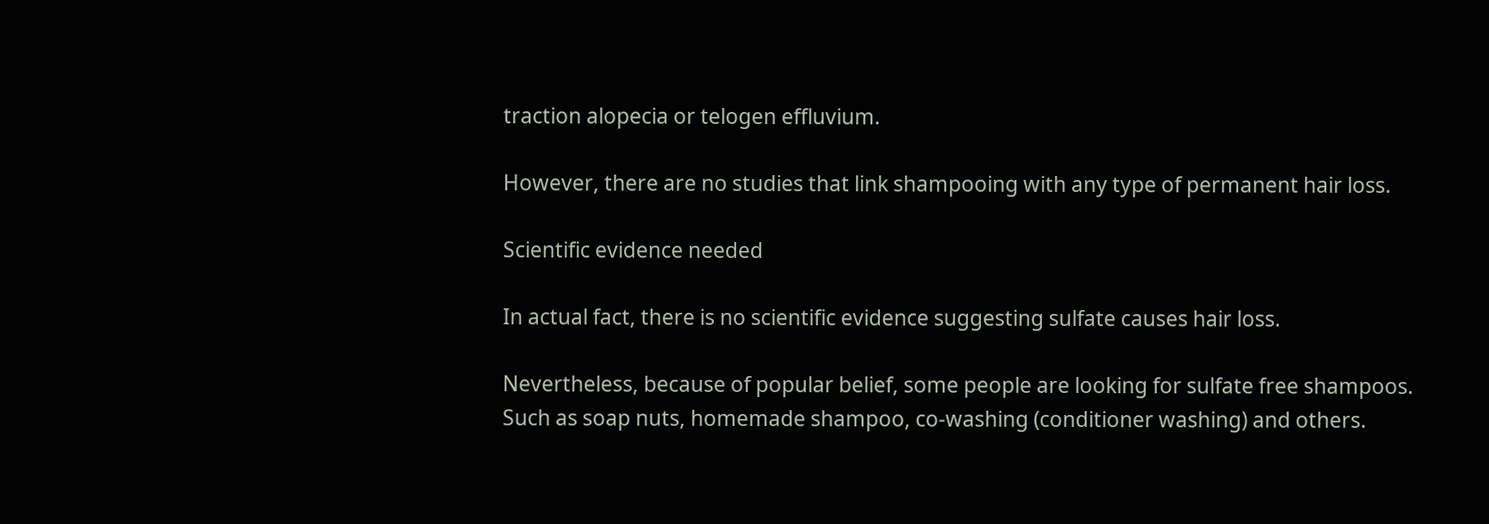traction alopecia or telogen effluvium.

However, there are no studies that link shampooing with any type of permanent hair loss.

Scientific evidence needed

In actual fact, there is no scientific evidence suggesting sulfate causes hair loss.

Nevertheless, because of popular belief, some people are looking for sulfate free shampoos. Such as soap nuts, homemade shampoo, co-washing (conditioner washing) and others.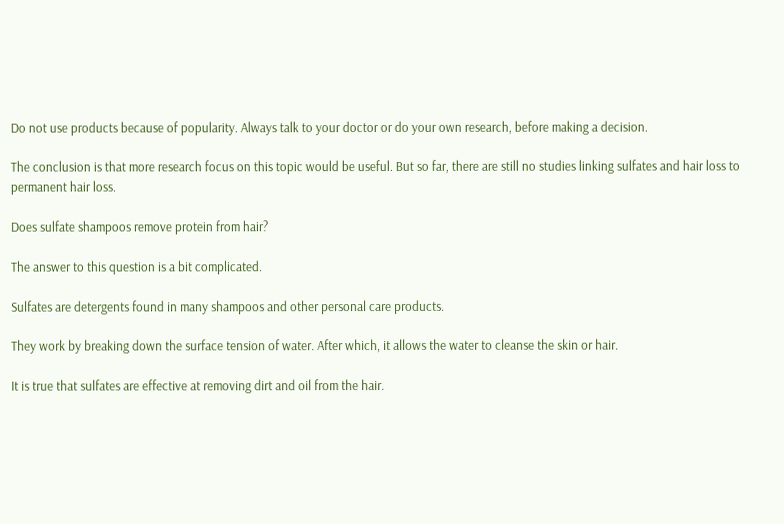Do not use products because of popularity. Always talk to your doctor or do your own research, before making a decision.

The conclusion is that more research focus on this topic would be useful. But so far, there are still no studies linking sulfates and hair loss to permanent hair loss.

Does sulfate shampoos remove protein from hair?

The answer to this question is a bit complicated.

Sulfates are detergents found in many shampoos and other personal care products.

They work by breaking down the surface tension of water. After which, it allows the water to cleanse the skin or hair.

It is true that sulfates are effective at removing dirt and oil from the hair.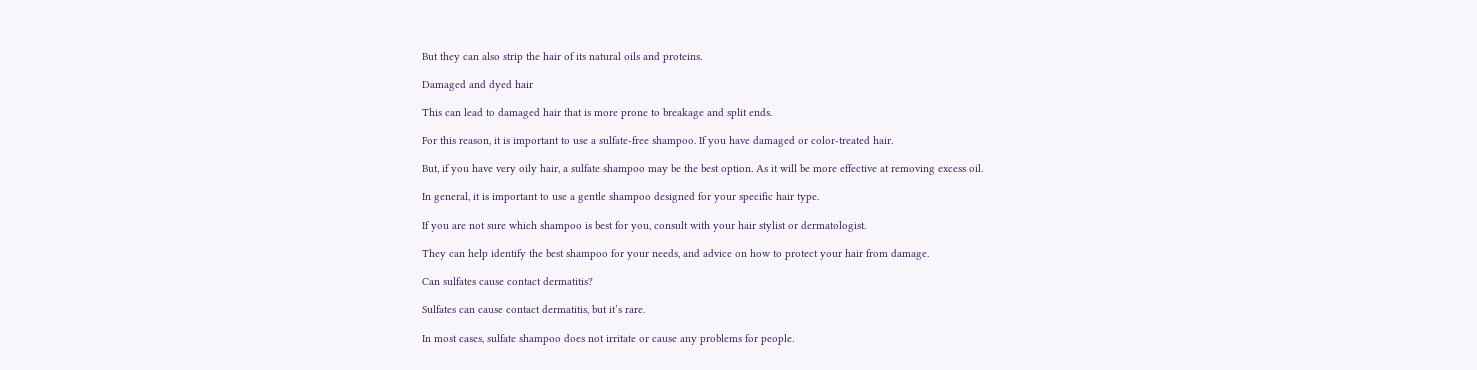But they can also strip the hair of its natural oils and proteins.

Damaged and dyed hair

This can lead to damaged hair that is more prone to breakage and split ends.

For this reason, it is important to use a sulfate-free shampoo. If you have damaged or color-treated hair.

But, if you have very oily hair, a sulfate shampoo may be the best option. As it will be more effective at removing excess oil.

In general, it is important to use a gentle shampoo designed for your specific hair type.

If you are not sure which shampoo is best for you, consult with your hair stylist or dermatologist.

They can help identify the best shampoo for your needs, and advice on how to protect your hair from damage.

Can sulfates cause contact dermatitis?

Sulfates can cause contact dermatitis, but it’s rare.

In most cases, sulfate shampoo does not irritate or cause any problems for people.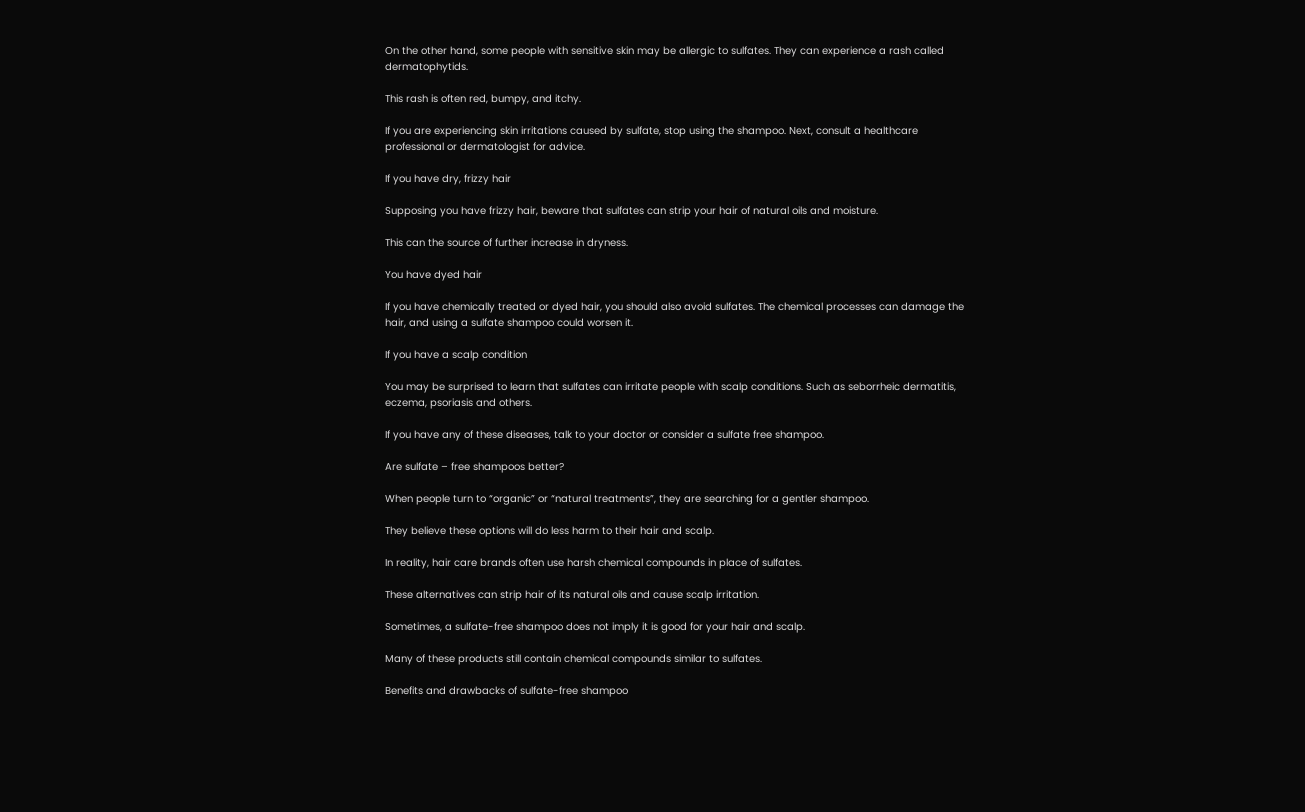On the other hand, some people with sensitive skin may be allergic to sulfates. They can experience a rash called dermatophytids.

This rash is often red, bumpy, and itchy.

If you are experiencing skin irritations caused by sulfate, stop using the shampoo. Next, consult a healthcare professional or dermatologist for advice.

If you have dry, frizzy hair

Supposing you have frizzy hair, beware that sulfates can strip your hair of natural oils and moisture.

This can the source of further increase in dryness.

You have dyed hair

If you have chemically treated or dyed hair, you should also avoid sulfates. The chemical processes can damage the hair, and using a sulfate shampoo could worsen it.

If you have a scalp condition

You may be surprised to learn that sulfates can irritate people with scalp conditions. Such as seborrheic dermatitis, eczema, psoriasis and others.

If you have any of these diseases, talk to your doctor or consider a sulfate free shampoo.

Are sulfate – free shampoos better?

When people turn to “organic” or “natural treatments”, they are searching for a gentler shampoo.

They believe these options will do less harm to their hair and scalp.

In reality, hair care brands often use harsh chemical compounds in place of sulfates.

These alternatives can strip hair of its natural oils and cause scalp irritation.

Sometimes, a sulfate-free shampoo does not imply it is good for your hair and scalp.

Many of these products still contain chemical compounds similar to sulfates.

Benefits and drawbacks of sulfate-free shampoo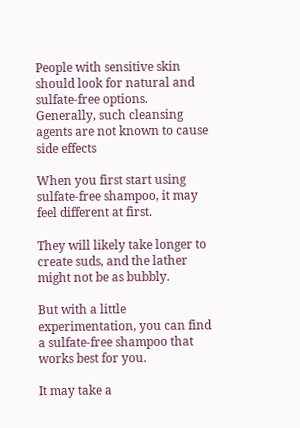People with sensitive skin should look for natural and sulfate-free options. Generally, such cleansing agents are not known to cause side effects

When you first start using sulfate-free shampoo, it may feel different at first.

They will likely take longer to create suds, and the lather might not be as bubbly.

But with a little experimentation, you can find a sulfate-free shampoo that works best for you.

It may take a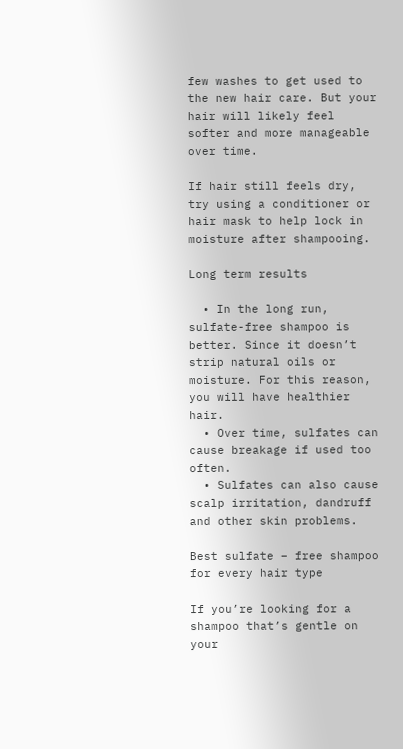few washes to get used to the new hair care. But your hair will likely feel softer and more manageable over time.

If hair still feels dry, try using a conditioner or hair mask to help lock in moisture after shampooing.

Long term results

  • In the long run, sulfate-free shampoo is better. Since it doesn’t strip natural oils or moisture. For this reason, you will have healthier hair.
  • Over time, sulfates can cause breakage if used too often.
  • Sulfates can also cause scalp irritation, dandruff and other skin problems.

Best sulfate – free shampoo for every hair type

If you’re looking for a shampoo that’s gentle on your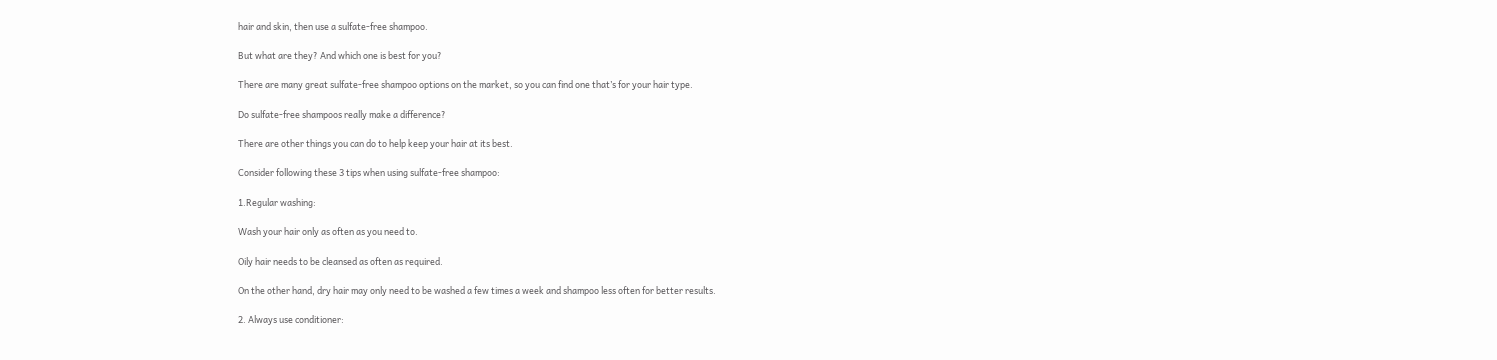hair and skin, then use a sulfate-free shampoo.

But what are they? And which one is best for you?

There are many great sulfate-free shampoo options on the market, so you can find one that’s for your hair type.

Do sulfate-free shampoos really make a difference?

There are other things you can do to help keep your hair at its best.

Consider following these 3 tips when using sulfate-free shampoo:

1.Regular washing:

Wash your hair only as often as you need to.

Oily hair needs to be cleansed as often as required.

On the other hand, dry hair may only need to be washed a few times a week and shampoo less often for better results.

2. Always use conditioner: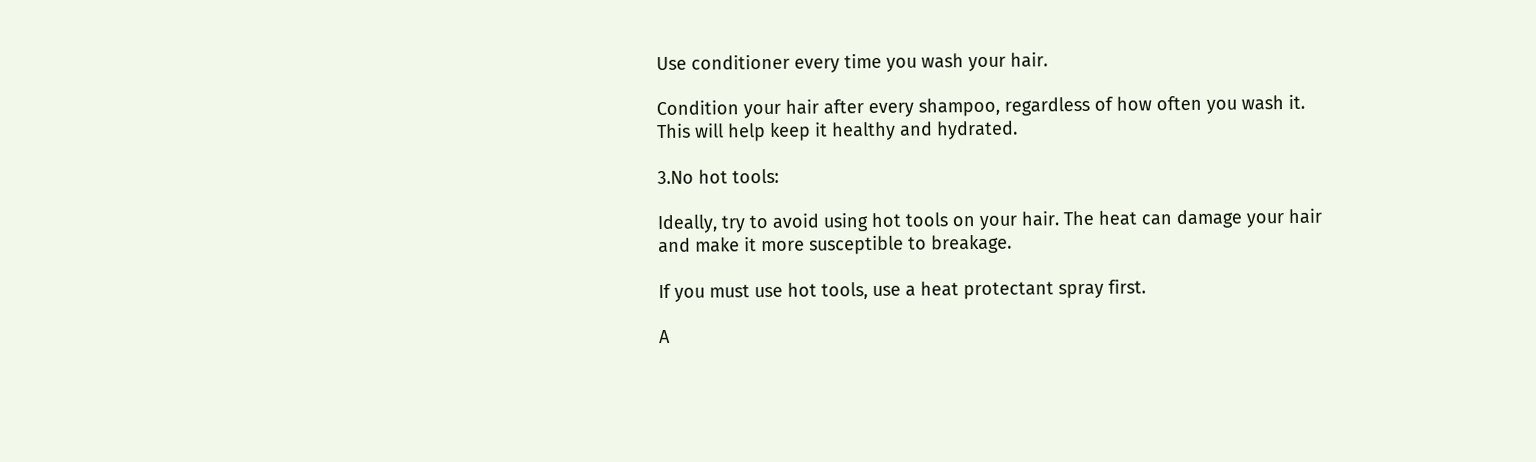Use conditioner every time you wash your hair.

Condition your hair after every shampoo, regardless of how often you wash it. This will help keep it healthy and hydrated.

3.No hot tools:

Ideally, try to avoid using hot tools on your hair. The heat can damage your hair and make it more susceptible to breakage.

If you must use hot tools, use a heat protectant spray first.

A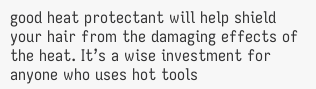good heat protectant will help shield your hair from the damaging effects of the heat. It’s a wise investment for anyone who uses hot tools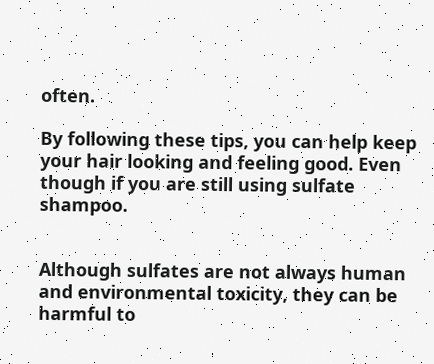often.

By following these tips, you can help keep your hair looking and feeling good. Even though if you are still using sulfate shampoo.


Although sulfates are not always human and environmental toxicity, they can be harmful to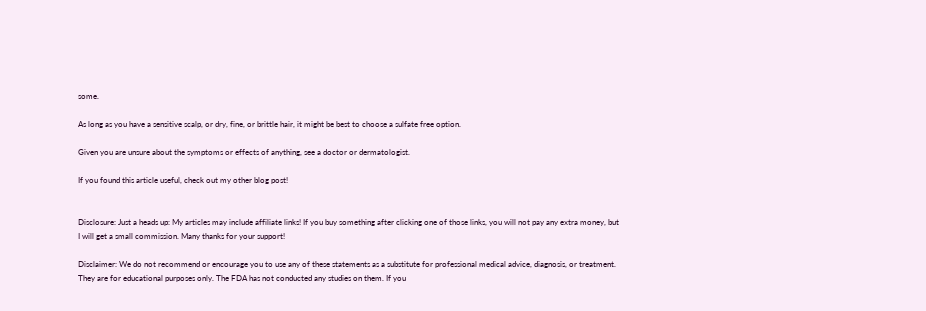some.

As long as you have a sensitive scalp, or dry, fine, or brittle hair, it might be best to choose a sulfate free option.

Given you are unsure about the symptoms or effects of anything, see a doctor or dermatologist.

If you found this article useful, check out my other blog post!


Disclosure: Just a heads up: My articles may include affiliate links! If you buy something after clicking one of those links, you will not pay any extra money, but I will get a small commission. Many thanks for your support!

Disclaimer: We do not recommend or encourage you to use any of these statements as a substitute for professional medical advice, diagnosis, or treatment. They are for educational purposes only. The FDA has not conducted any studies on them. If you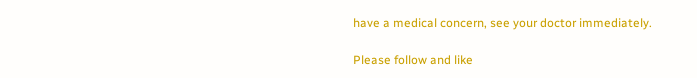have a medical concern, see your doctor immediately.

Please follow and like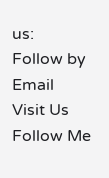us:
Follow by Email
Visit Us
Follow Me